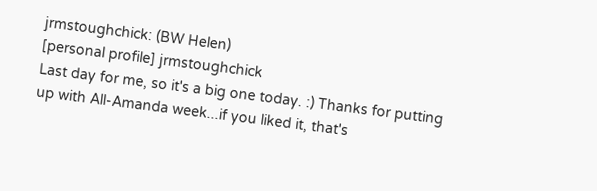jrmstoughchick: (BW Helen)
[personal profile] jrmstoughchick
Last day for me, so it's a big one today. :) Thanks for putting up with All-Amanda week...if you liked it, that's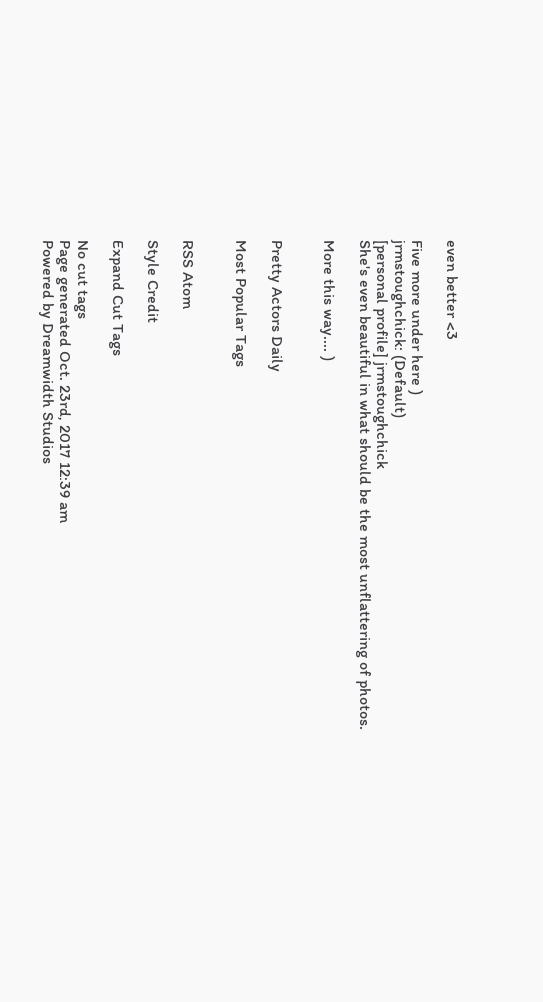even better <3

Five more under here )
jrmstoughchick: (Default)
[personal profile] jrmstoughchick
She's even beautiful in what should be the most unflattering of photos.

More this way.... )


Pretty Actors Daily

Most Popular Tags


RSS Atom

Style Credit

Expand Cut Tags

No cut tags
Page generated Oct. 23rd, 2017 12:39 am
Powered by Dreamwidth Studios